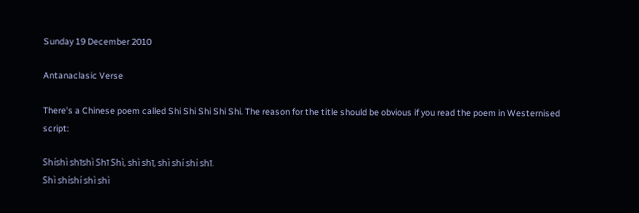Sunday 19 December 2010

Antanaclasic Verse

There's a Chinese poem called Shi Shi Shi Shi Shi. The reason for the title should be obvious if you read the poem in Westernised script:

Shíshì shīshì Shī Shì, shì shī, shì shí shí shī.
Shì shíshí shì shì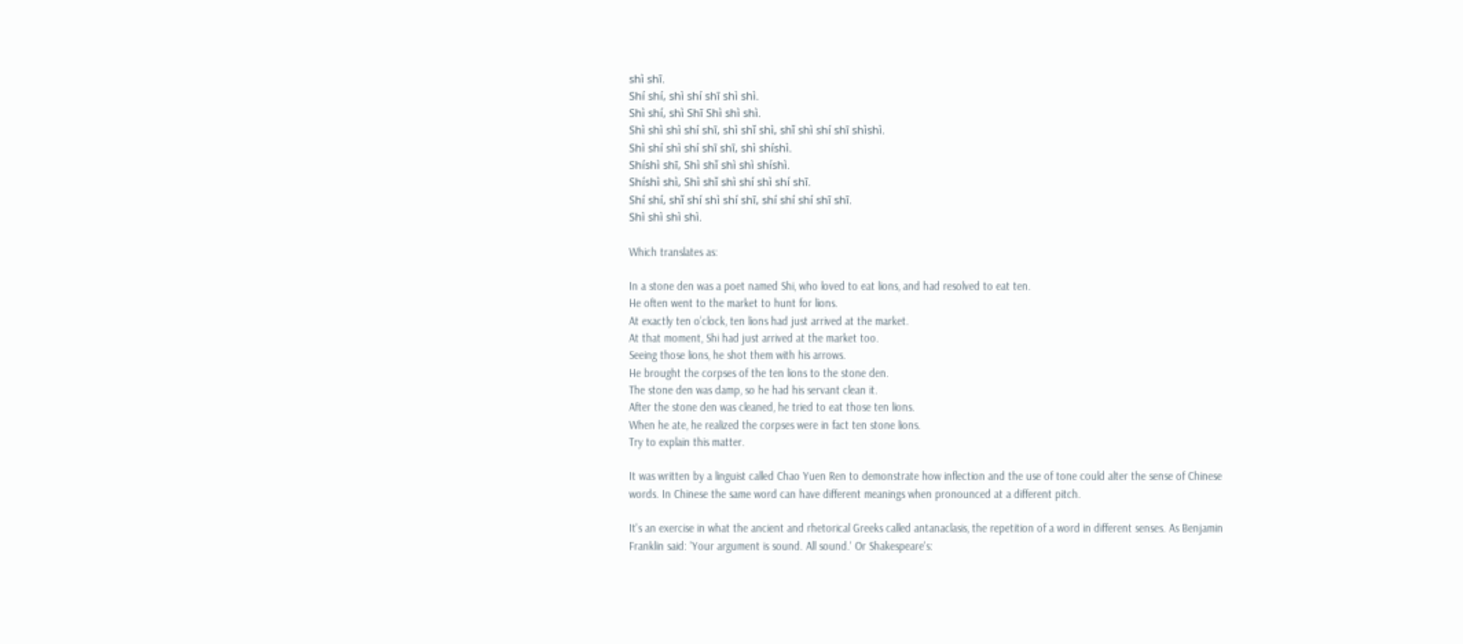shì shī.
Shí shí, shì shí shī shì shì.
Shì shí, shì Shī Shì shì shì.
Shì shì shì shí shī, shì shǐ shì, shǐ shì shí shī shìshì.
Shì shí shì shí shī shī, shì shíshì.
Shíshì shī, Shì shǐ shì shì shíshì.
Shíshì shì, Shì shǐ shì shí shì shí shī.
Shí shí, shǐ shí shì shí shī, shí shí shí shī shī.
Shì shì shì shì.

Which translates as:

In a stone den was a poet named Shi, who loved to eat lions, and had resolved to eat ten.
He often went to the market to hunt for lions.
At exactly ten o’clock, ten lions had just arrived at the market.
At that moment, Shi had just arrived at the market too.
Seeing those lions, he shot them with his arrows.
He brought the corpses of the ten lions to the stone den.
The stone den was damp, so he had his servant clean it.
After the stone den was cleaned, he tried to eat those ten lions.
When he ate, he realized the corpses were in fact ten stone lions.
Try to explain this matter.

It was written by a linguist called Chao Yuen Ren to demonstrate how inflection and the use of tone could alter the sense of Chinese words. In Chinese the same word can have different meanings when pronounced at a different pitch.

It's an exercise in what the ancient and rhetorical Greeks called antanaclasis, the repetition of a word in different senses. As Benjamin Franklin said: 'Your argument is sound. All sound.' Or Shakespeare's: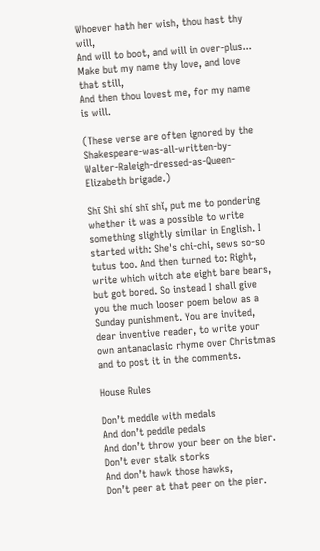Whoever hath her wish, thou hast thy will,
And will to boot, and will in over-plus...
Make but my name thy love, and love that still,
And then thou lovest me, for my name is will.

(These verse are often ignored by the Shakespeare-was-all-written-by-Walter-Raleigh-dressed-as-Queen-Elizabeth brigade.)

Shī Shì shí shī shǐ, put me to pondering whether it was a possible to write something slightly similar in English. I started with: She's chi-chi, sews so-so tutus too. And then turned to: Right, write which witch ate eight bare bears, but got bored. So instead I shall give you the much looser poem below as a Sunday punishment. You are invited, dear inventive reader, to write your own antanaclasic rhyme over Christmas and to post it in the comments.

House Rules

Don’t meddle with medals
And don’t peddle pedals
And don’t throw your beer on the bier.
Don’t ever stalk storks
And don’t hawk those hawks,
Don’t peer at that peer on the pier.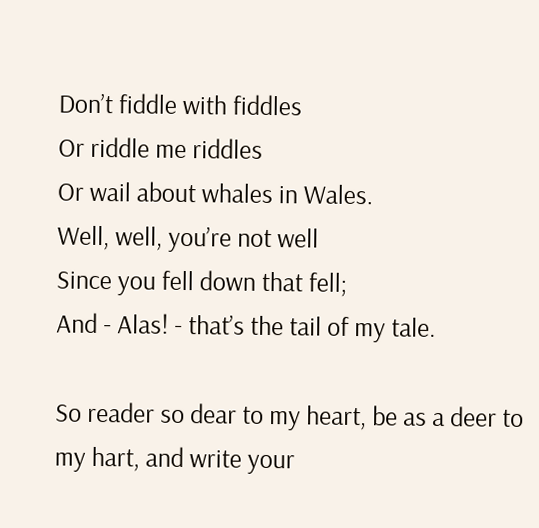Don’t fiddle with fiddles
Or riddle me riddles
Or wail about whales in Wales.
Well, well, you’re not well
Since you fell down that fell;
And - Alas! - that’s the tail of my tale.

So reader so dear to my heart, be as a deer to my hart, and write your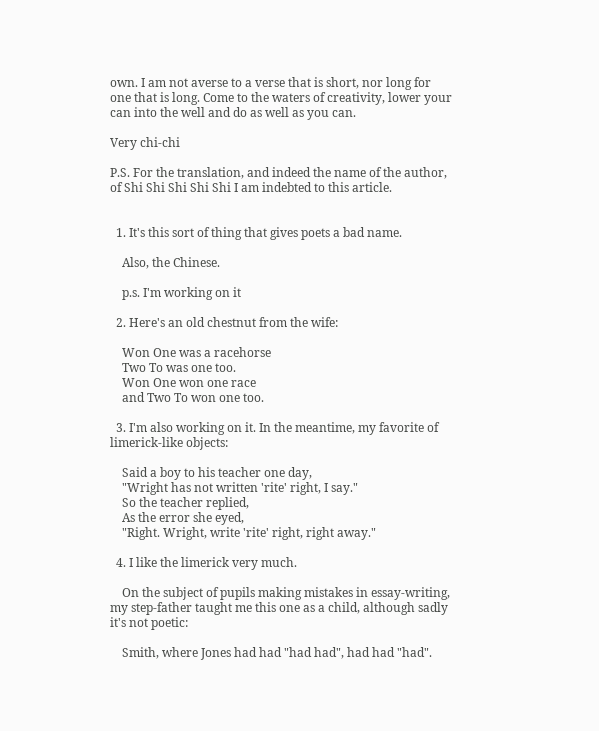own. I am not averse to a verse that is short, nor long for one that is long. Come to the waters of creativity, lower your can into the well and do as well as you can.

Very chi-chi

P.S. For the translation, and indeed the name of the author, of Shi Shi Shi Shi Shi I am indebted to this article.


  1. It's this sort of thing that gives poets a bad name.

    Also, the Chinese.

    p.s. I'm working on it

  2. Here's an old chestnut from the wife:

    Won One was a racehorse
    Two To was one too.
    Won One won one race
    and Two To won one too.

  3. I'm also working on it. In the meantime, my favorite of limerick-like objects:

    Said a boy to his teacher one day,
    "Wright has not written 'rite' right, I say."
    So the teacher replied,
    As the error she eyed,
    "Right. Wright, write 'rite' right, right away."

  4. I like the limerick very much.

    On the subject of pupils making mistakes in essay-writing, my step-father taught me this one as a child, although sadly it's not poetic:

    Smith, where Jones had had "had had", had had "had".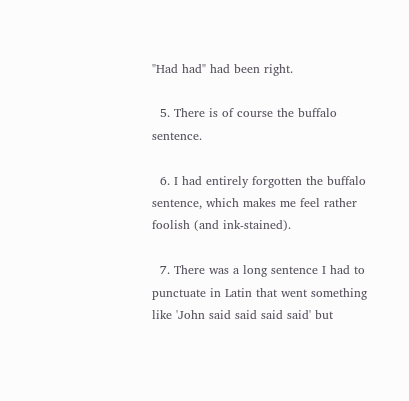"Had had" had been right.

  5. There is of course the buffalo sentence.

  6. I had entirely forgotten the buffalo sentence, which makes me feel rather foolish (and ink-stained).

  7. There was a long sentence I had to punctuate in Latin that went something like 'John said said said said' but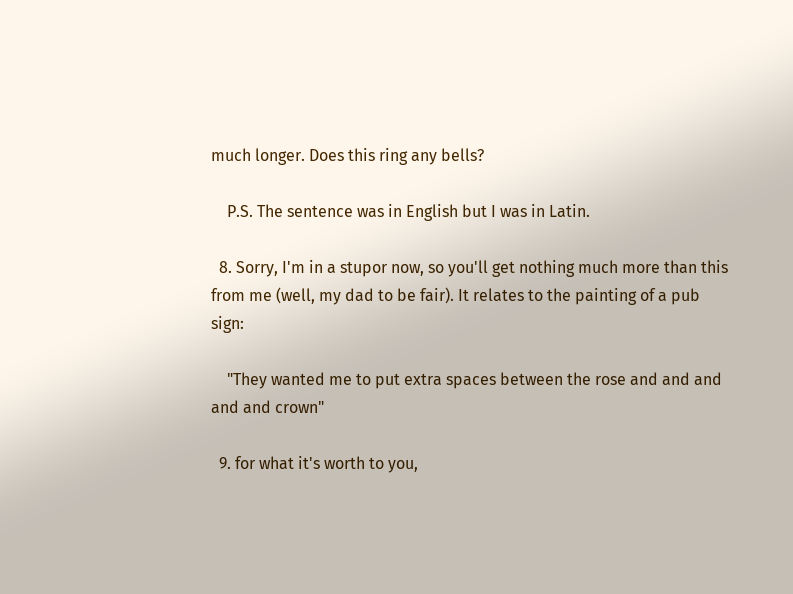much longer. Does this ring any bells?

    P.S. The sentence was in English but I was in Latin.

  8. Sorry, I'm in a stupor now, so you'll get nothing much more than this from me (well, my dad to be fair). It relates to the painting of a pub sign:

    "They wanted me to put extra spaces between the rose and and and and and crown"

  9. for what it's worth to you,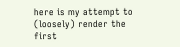here is my attempt to (loosely) render the first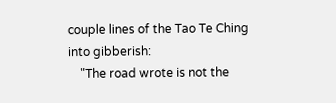couple lines of the Tao Te Ching into gibberish:
    "The road wrote is not the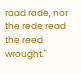road rode, nor the rede read the reed wrought."